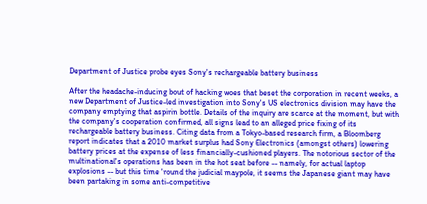Department of Justice probe eyes Sony's rechargeable battery business

After the headache-inducing bout of hacking woes that beset the corporation in recent weeks, a new Department of Justice-led investigation into Sony's US electronics division may have the company emptying that aspirin bottle. Details of the inquiry are scarce at the moment, but with the company's cooperation confirmed, all signs lead to an alleged price fixing of its rechargeable battery business. Citing data from a Tokyo-based research firm, a Bloomberg report indicates that a 2010 market surplus had Sony Electronics (amongst others) lowering battery prices at the expense of less financially-cushioned players. The notorious sector of the multinational's operations has been in the hot seat before -- namely, for actual laptop explosions -- but this time 'round the judicial maypole, it seems the Japanese giant may have been partaking in some anti-competitive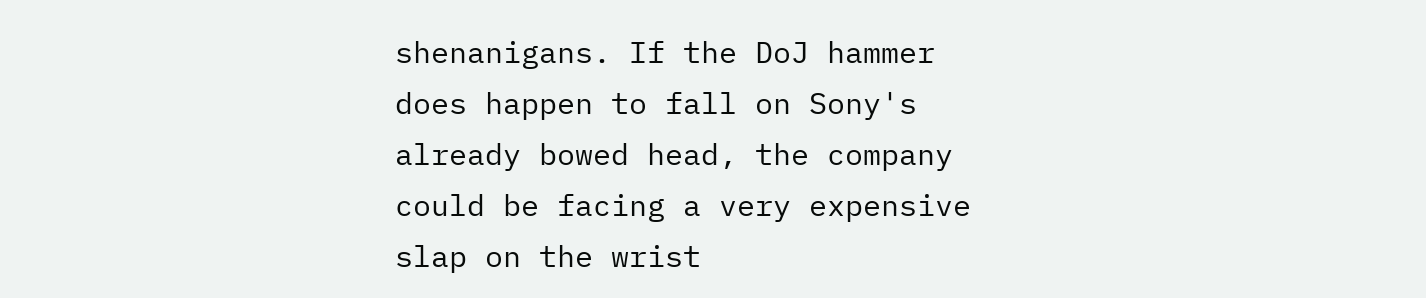shenanigans. If the DoJ hammer does happen to fall on Sony's already bowed head, the company could be facing a very expensive slap on the wrist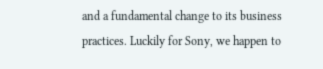and a fundamental change to its business practices. Luckily for Sony, we happen to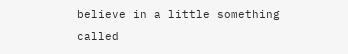believe in a little something called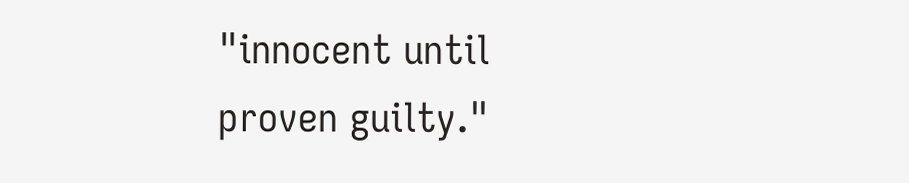"innocent until proven guilty."